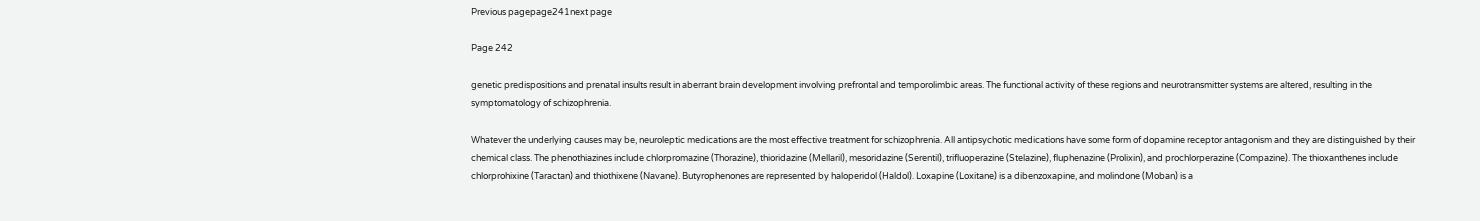Previous pagepage241next page

Page 242

genetic predispositions and prenatal insults result in aberrant brain development involving prefrontal and temporolimbic areas. The functional activity of these regions and neurotransmitter systems are altered, resulting in the symptomatology of schizophrenia.

Whatever the underlying causes may be, neuroleptic medications are the most effective treatment for schizophrenia. All antipsychotic medications have some form of dopamine receptor antagonism and they are distinguished by their chemical class. The phenothiazines include chlorpromazine (Thorazine), thioridazine (Mellaril), mesoridazine (Serentil), trifluoperazine (Stelazine), fluphenazine (Prolixin), and prochlorperazine (Compazine). The thioxanthenes include chlorprohixine (Taractan) and thiothixene (Navane). Butyrophenones are represented by haloperidol (Haldol). Loxapine (Loxitane) is a dibenzoxapine, and molindone (Moban) is a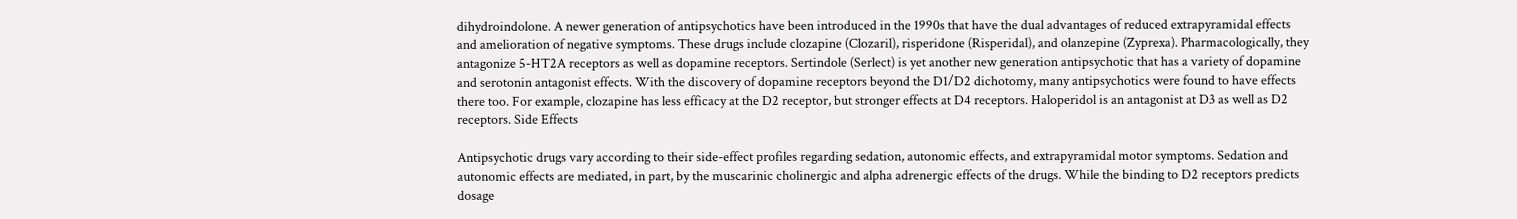dihydroindolone. A newer generation of antipsychotics have been introduced in the 1990s that have the dual advantages of reduced extrapyramidal effects and amelioration of negative symptoms. These drugs include clozapine (Clozaril), risperidone (Risperidal), and olanzepine (Zyprexa). Pharmacologically, they antagonize 5-HT2A receptors as well as dopamine receptors. Sertindole (Serlect) is yet another new generation antipsychotic that has a variety of dopamine and serotonin antagonist effects. With the discovery of dopamine receptors beyond the D1/D2 dichotomy, many antipsychotics were found to have effects there too. For example, clozapine has less efficacy at the D2 receptor, but stronger effects at D4 receptors. Haloperidol is an antagonist at D3 as well as D2 receptors. Side Effects

Antipsychotic drugs vary according to their side-effect profiles regarding sedation, autonomic effects, and extrapyramidal motor symptoms. Sedation and autonomic effects are mediated, in part, by the muscarinic cholinergic and alpha adrenergic effects of the drugs. While the binding to D2 receptors predicts dosage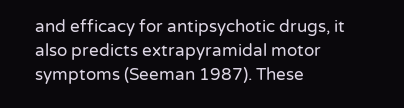and efficacy for antipsychotic drugs, it also predicts extrapyramidal motor symptoms (Seeman 1987). These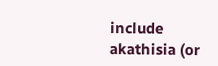include akathisia (or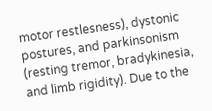motor restlesness), dystonic postures, and parkinsonism (resting tremor, bradykinesia, and limb rigidity). Due to the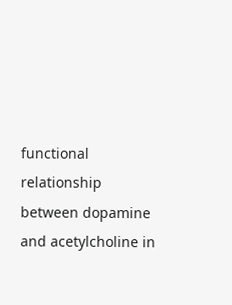functional relationship between dopamine and acetylcholine in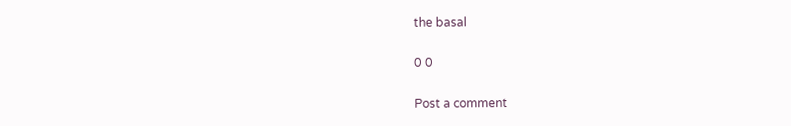the basal

0 0

Post a comment